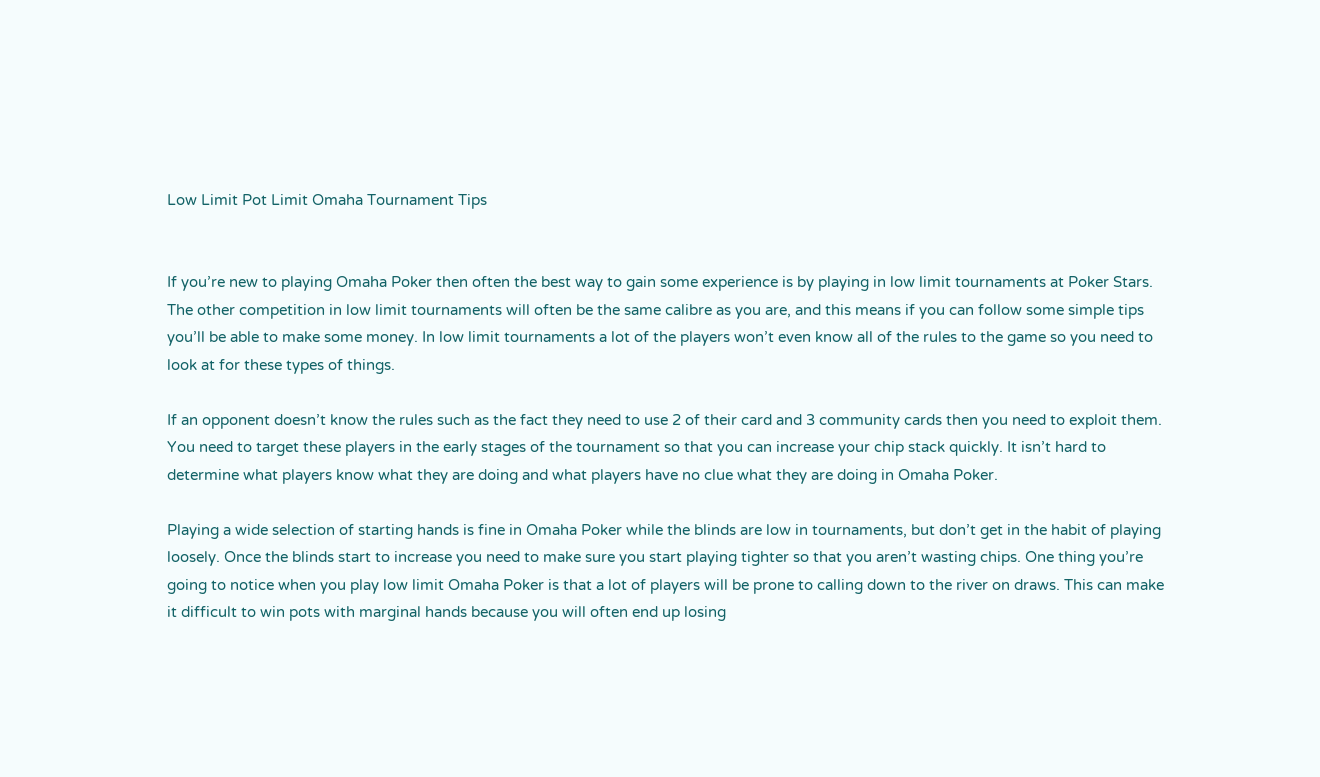Low Limit Pot Limit Omaha Tournament Tips


If you’re new to playing Omaha Poker then often the best way to gain some experience is by playing in low limit tournaments at Poker Stars. The other competition in low limit tournaments will often be the same calibre as you are, and this means if you can follow some simple tips you’ll be able to make some money. In low limit tournaments a lot of the players won’t even know all of the rules to the game so you need to look at for these types of things.

If an opponent doesn’t know the rules such as the fact they need to use 2 of their card and 3 community cards then you need to exploit them. You need to target these players in the early stages of the tournament so that you can increase your chip stack quickly. It isn’t hard to determine what players know what they are doing and what players have no clue what they are doing in Omaha Poker.

Playing a wide selection of starting hands is fine in Omaha Poker while the blinds are low in tournaments, but don’t get in the habit of playing loosely. Once the blinds start to increase you need to make sure you start playing tighter so that you aren’t wasting chips. One thing you’re going to notice when you play low limit Omaha Poker is that a lot of players will be prone to calling down to the river on draws. This can make it difficult to win pots with marginal hands because you will often end up losing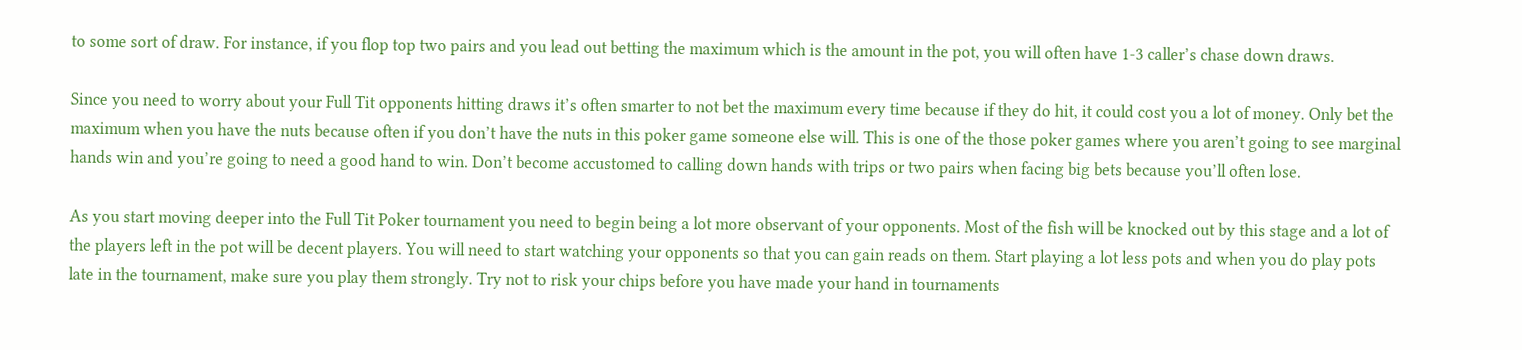to some sort of draw. For instance, if you flop top two pairs and you lead out betting the maximum which is the amount in the pot, you will often have 1-3 caller’s chase down draws.

Since you need to worry about your Full Tit opponents hitting draws it’s often smarter to not bet the maximum every time because if they do hit, it could cost you a lot of money. Only bet the maximum when you have the nuts because often if you don’t have the nuts in this poker game someone else will. This is one of the those poker games where you aren’t going to see marginal hands win and you’re going to need a good hand to win. Don’t become accustomed to calling down hands with trips or two pairs when facing big bets because you’ll often lose.

As you start moving deeper into the Full Tit Poker tournament you need to begin being a lot more observant of your opponents. Most of the fish will be knocked out by this stage and a lot of the players left in the pot will be decent players. You will need to start watching your opponents so that you can gain reads on them. Start playing a lot less pots and when you do play pots late in the tournament, make sure you play them strongly. Try not to risk your chips before you have made your hand in tournaments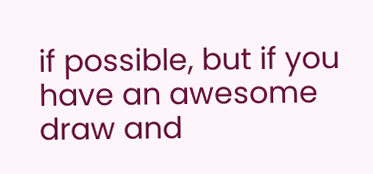if possible, but if you have an awesome draw and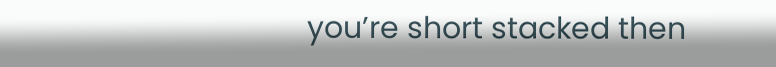you’re short stacked then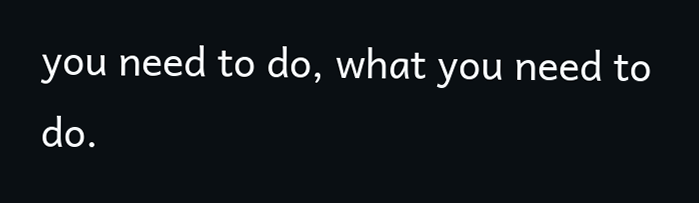you need to do, what you need to do.